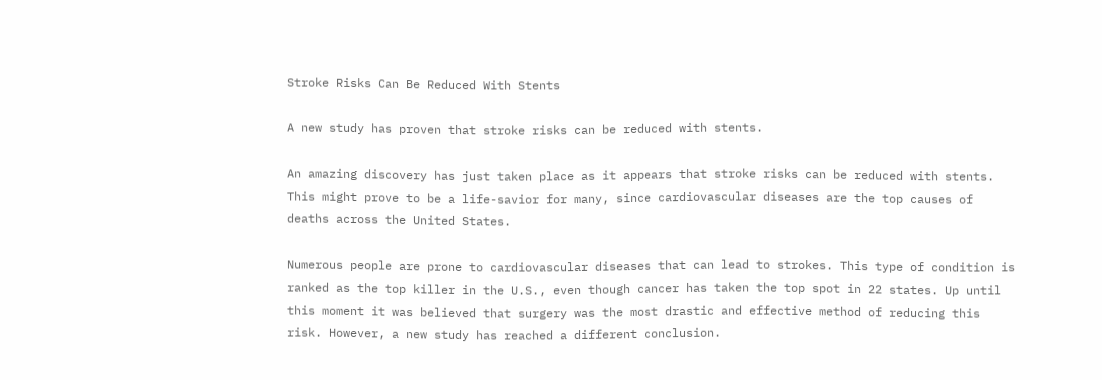Stroke Risks Can Be Reduced With Stents

A new study has proven that stroke risks can be reduced with stents.

An amazing discovery has just taken place as it appears that stroke risks can be reduced with stents. This might prove to be a life-savior for many, since cardiovascular diseases are the top causes of deaths across the United States.

Numerous people are prone to cardiovascular diseases that can lead to strokes. This type of condition is ranked as the top killer in the U.S., even though cancer has taken the top spot in 22 states. Up until this moment it was believed that surgery was the most drastic and effective method of reducing this risk. However, a new study has reached a different conclusion.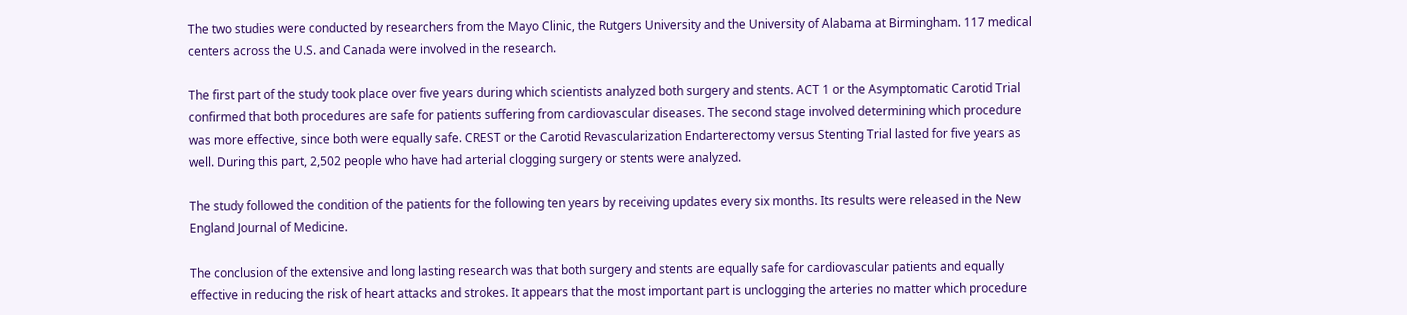The two studies were conducted by researchers from the Mayo Clinic, the Rutgers University and the University of Alabama at Birmingham. 117 medical centers across the U.S. and Canada were involved in the research.

The first part of the study took place over five years during which scientists analyzed both surgery and stents. ACT 1 or the Asymptomatic Carotid Trial confirmed that both procedures are safe for patients suffering from cardiovascular diseases. The second stage involved determining which procedure was more effective, since both were equally safe. CREST or the Carotid Revascularization Endarterectomy versus Stenting Trial lasted for five years as well. During this part, 2,502 people who have had arterial clogging surgery or stents were analyzed.

The study followed the condition of the patients for the following ten years by receiving updates every six months. Its results were released in the New England Journal of Medicine.

The conclusion of the extensive and long lasting research was that both surgery and stents are equally safe for cardiovascular patients and equally effective in reducing the risk of heart attacks and strokes. It appears that the most important part is unclogging the arteries no matter which procedure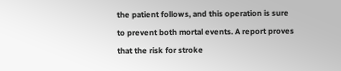the patient follows, and this operation is sure to prevent both mortal events. A report proves that the risk for stroke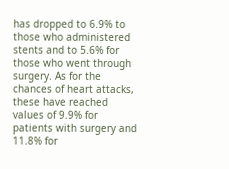has dropped to 6.9% to those who administered stents and to 5.6% for those who went through surgery. As for the chances of heart attacks, these have reached values of 9.9% for patients with surgery and 11.8% for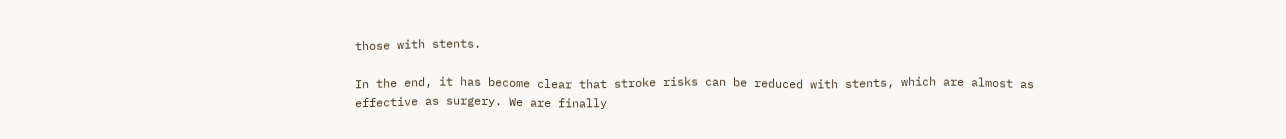those with stents.

In the end, it has become clear that stroke risks can be reduced with stents, which are almost as effective as surgery. We are finally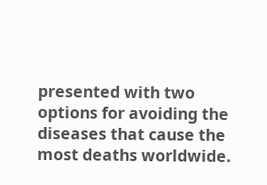presented with two options for avoiding the diseases that cause the most deaths worldwide.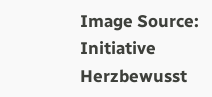Image Source: Initiative Herzbewusst